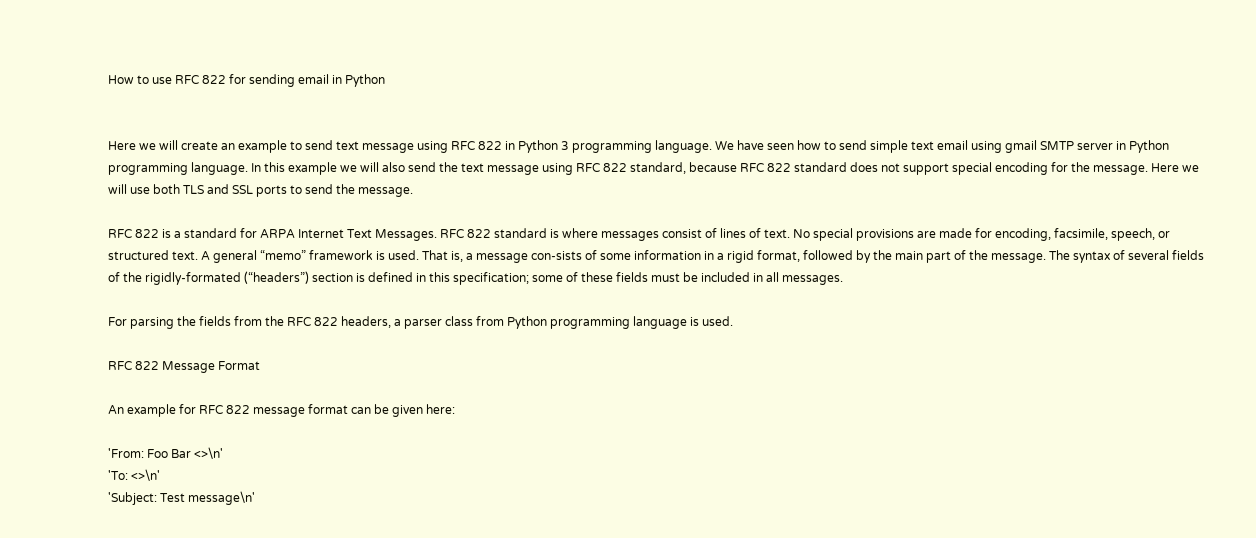How to use RFC 822 for sending email in Python


Here we will create an example to send text message using RFC 822 in Python 3 programming language. We have seen how to send simple text email using gmail SMTP server in Python programming language. In this example we will also send the text message using RFC 822 standard, because RFC 822 standard does not support special encoding for the message. Here we will use both TLS and SSL ports to send the message.

RFC 822 is a standard for ARPA Internet Text Messages. RFC 822 standard is where messages consist of lines of text. No special provisions are made for encoding, facsimile, speech, or structured text. A general “memo” framework is used. That is, a message con-sists of some information in a rigid format, followed by the main part of the message. The syntax of several fields of the rigidly-formated (“headers”) section is defined in this specification; some of these fields must be included in all messages.

For parsing the fields from the RFC 822 headers, a parser class from Python programming language is used.

RFC 822 Message Format

An example for RFC 822 message format can be given here:

'From: Foo Bar <>\n'
'To: <>\n'
'Subject: Test message\n'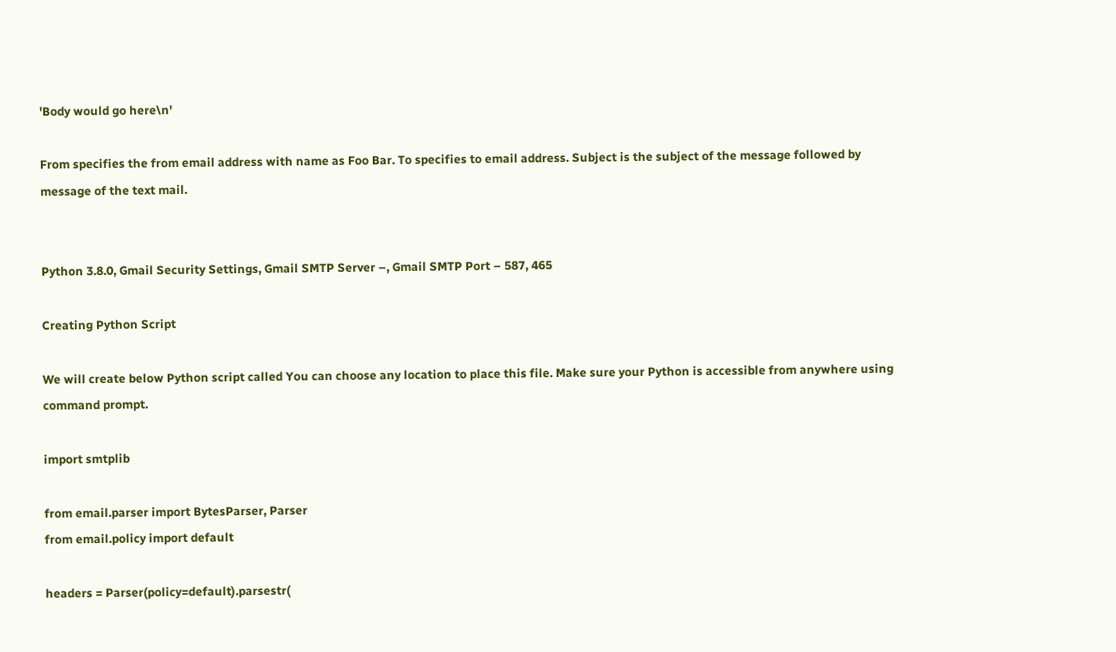'Body would go here\n'

From specifies the from email address with name as Foo Bar. To specifies to email address. Subject is the subject of the message followed by message of the text mail.


Python 3.8.0, Gmail Security Settings, Gmail SMTP Server –, Gmail SMTP Port – 587, 465

Creating Python Script

We will create below Python script called You can choose any location to place this file. Make sure your Python is accessible from anywhere using command prompt.

import smtplib

from email.parser import BytesParser, Parser
from email.policy import default

headers = Parser(policy=default).parsestr(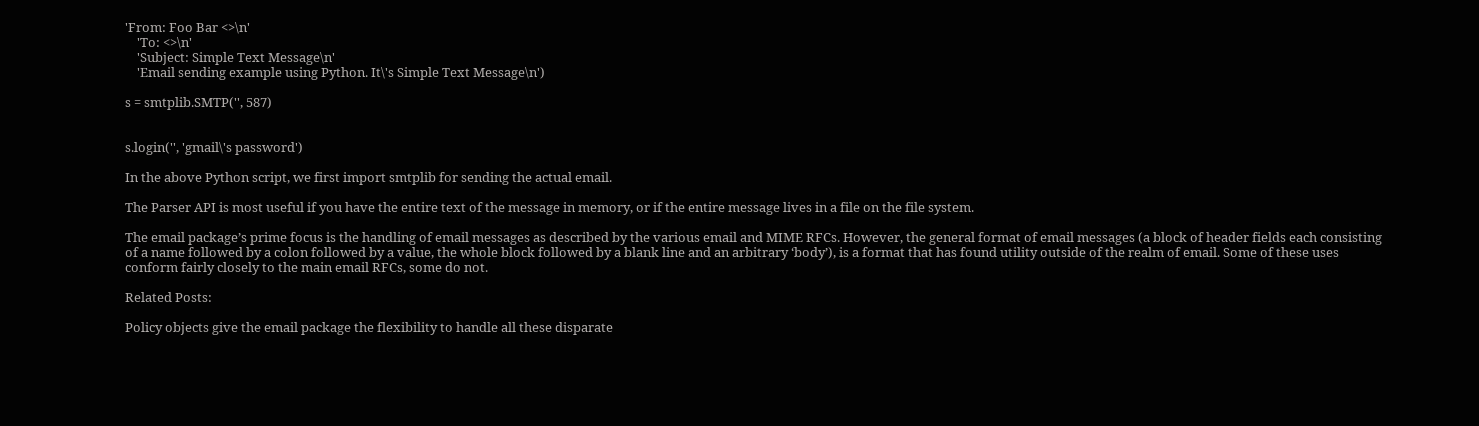'From: Foo Bar <>\n'
    'To: <>\n'
    'Subject: Simple Text Message\n'
    'Email sending example using Python. It\'s Simple Text Message\n')

s = smtplib.SMTP('', 587)


s.login('', 'gmail\'s password')

In the above Python script, we first import smtplib for sending the actual email.

The Parser API is most useful if you have the entire text of the message in memory, or if the entire message lives in a file on the file system.

The email package’s prime focus is the handling of email messages as described by the various email and MIME RFCs. However, the general format of email messages (a block of header fields each consisting of a name followed by a colon followed by a value, the whole block followed by a blank line and an arbitrary ‘body’), is a format that has found utility outside of the realm of email. Some of these uses conform fairly closely to the main email RFCs, some do not.

Related Posts:

Policy objects give the email package the flexibility to handle all these disparate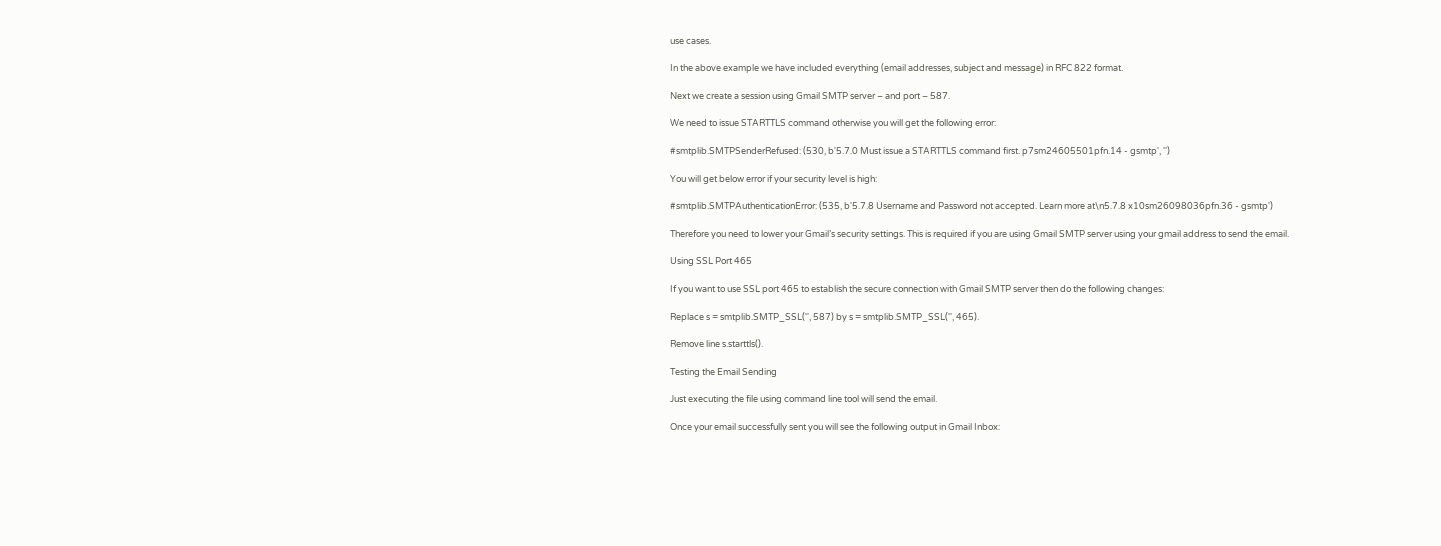use cases.

In the above example we have included everything (email addresses, subject and message) in RFC 822 format.

Next we create a session using Gmail SMTP server – and port – 587.

We need to issue STARTTLS command otherwise you will get the following error:

#smtplib.SMTPSenderRefused: (530, b'5.7.0 Must issue a STARTTLS command first. p7sm24605501pfn.14 - gsmtp', '')

You will get below error if your security level is high:

#smtplib.SMTPAuthenticationError: (535, b'5.7.8 Username and Password not accepted. Learn more at\n5.7.8 x10sm26098036pfn.36 - gsmtp')

Therefore you need to lower your Gmail’s security settings. This is required if you are using Gmail SMTP server using your gmail address to send the email.

Using SSL Port 465

If you want to use SSL port 465 to establish the secure connection with Gmail SMTP server then do the following changes:

Replace s = smtplib.SMTP_SSL('', 587) by s = smtplib.SMTP_SSL('', 465).

Remove line s.starttls().

Testing the Email Sending

Just executing the file using command line tool will send the email.

Once your email successfully sent you will see the following output in Gmail Inbox: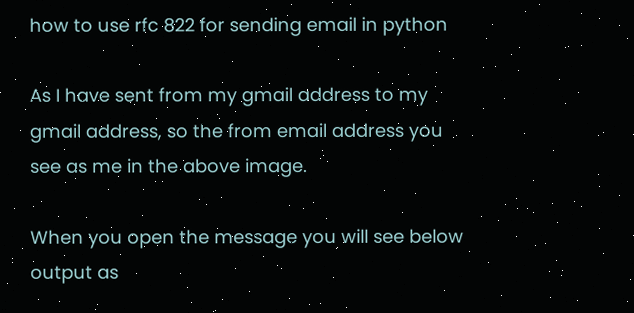how to use rfc 822 for sending email in python

As I have sent from my gmail address to my gmail address, so the from email address you see as me in the above image.

When you open the message you will see below output as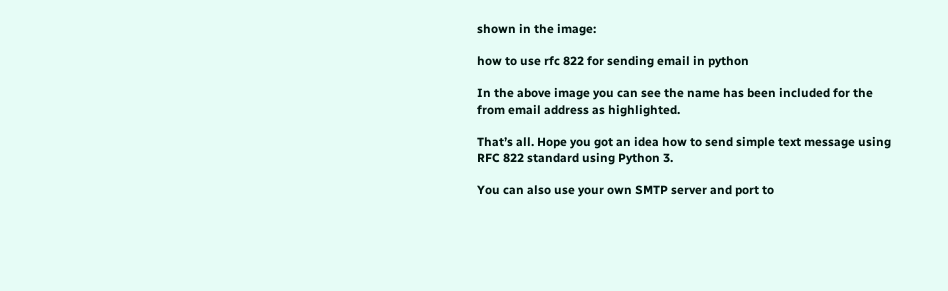shown in the image:

how to use rfc 822 for sending email in python

In the above image you can see the name has been included for the from email address as highlighted.

That’s all. Hope you got an idea how to send simple text message using RFC 822 standard using Python 3.

You can also use your own SMTP server and port to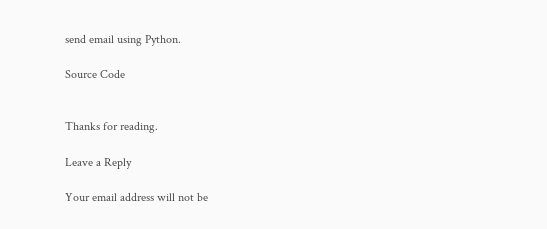send email using Python.

Source Code


Thanks for reading.

Leave a Reply

Your email address will not be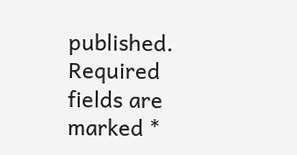published. Required fields are marked *